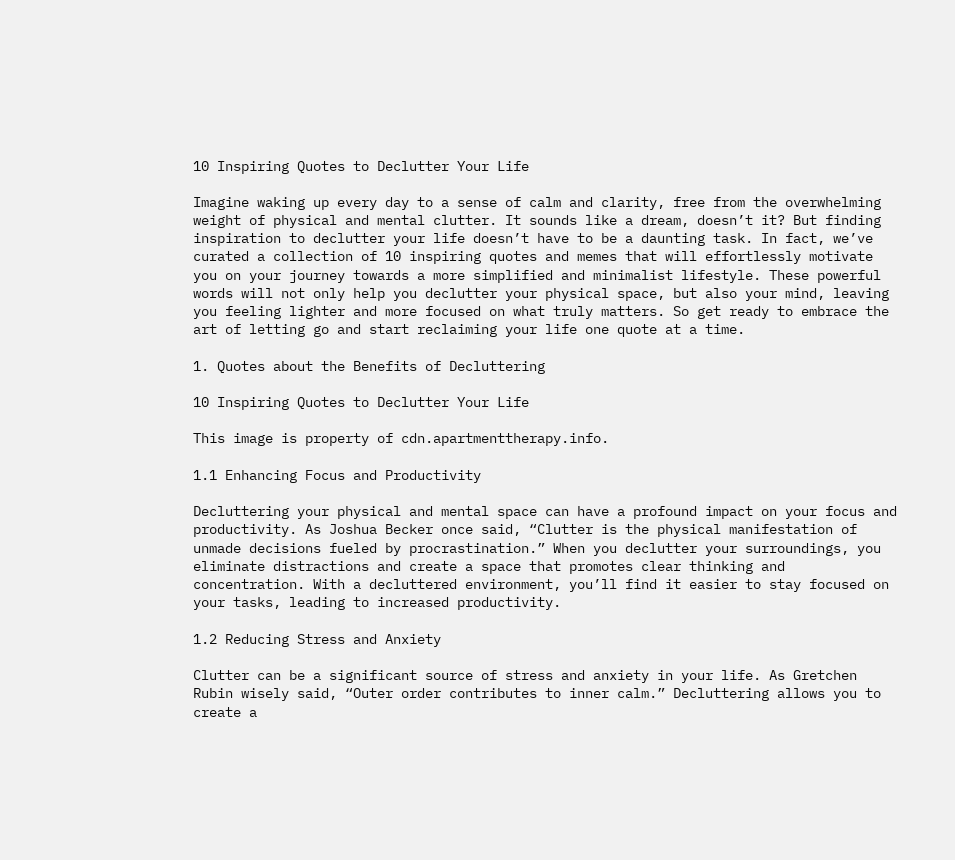10 Inspiring Quotes to Declutter Your Life

Imagine waking up every day to a sense of calm and clarity, free from the overwhelming weight of physical and mental clutter. It sounds like a dream, doesn’t it? But finding inspiration to declutter your life doesn’t have to be a daunting task. In fact, we’ve curated a collection of 10 inspiring quotes and memes that will effortlessly motivate you on your journey towards a more simplified and minimalist lifestyle. These powerful words will not only help you declutter your physical space, but also your mind, leaving you feeling lighter and more focused on what truly matters. So get ready to embrace the art of letting go and start reclaiming your life one quote at a time.

1. Quotes about the Benefits of Decluttering

10 Inspiring Quotes to Declutter Your Life

This image is property of cdn.apartmenttherapy.info.

1.1 Enhancing Focus and Productivity

Decluttering your physical and mental space can have a profound impact on your focus and productivity. As Joshua Becker once said, “Clutter is the physical manifestation of unmade decisions fueled by procrastination.” When you declutter your surroundings, you eliminate distractions and create a space that promotes clear thinking and concentration. With a decluttered environment, you’ll find it easier to stay focused on your tasks, leading to increased productivity.

1.2 Reducing Stress and Anxiety

Clutter can be a significant source of stress and anxiety in your life. As Gretchen Rubin wisely said, “Outer order contributes to inner calm.” Decluttering allows you to create a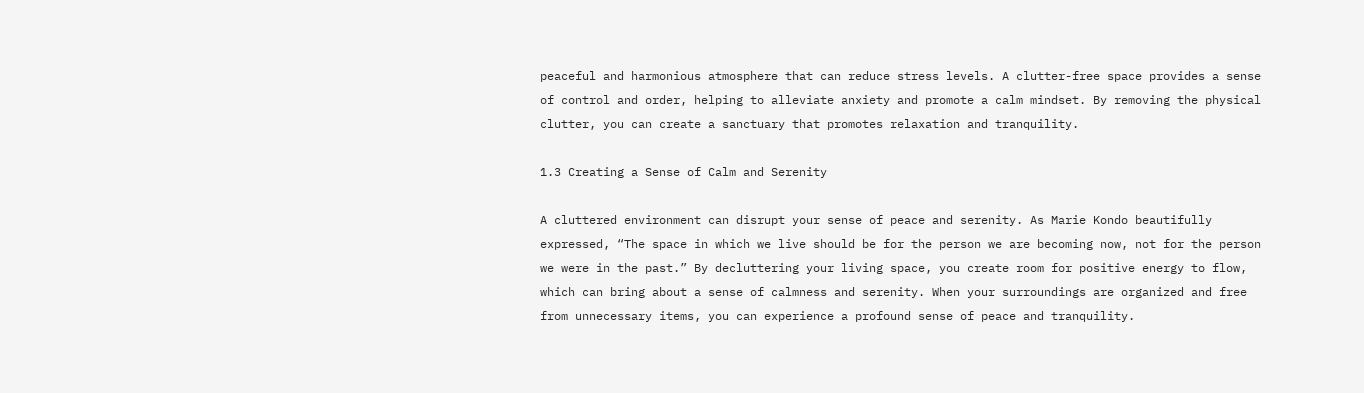peaceful and harmonious atmosphere that can reduce stress levels. A clutter-free space provides a sense of control and order, helping to alleviate anxiety and promote a calm mindset. By removing the physical clutter, you can create a sanctuary that promotes relaxation and tranquility.

1.3 Creating a Sense of Calm and Serenity

A cluttered environment can disrupt your sense of peace and serenity. As Marie Kondo beautifully expressed, “The space in which we live should be for the person we are becoming now, not for the person we were in the past.” By decluttering your living space, you create room for positive energy to flow, which can bring about a sense of calmness and serenity. When your surroundings are organized and free from unnecessary items, you can experience a profound sense of peace and tranquility.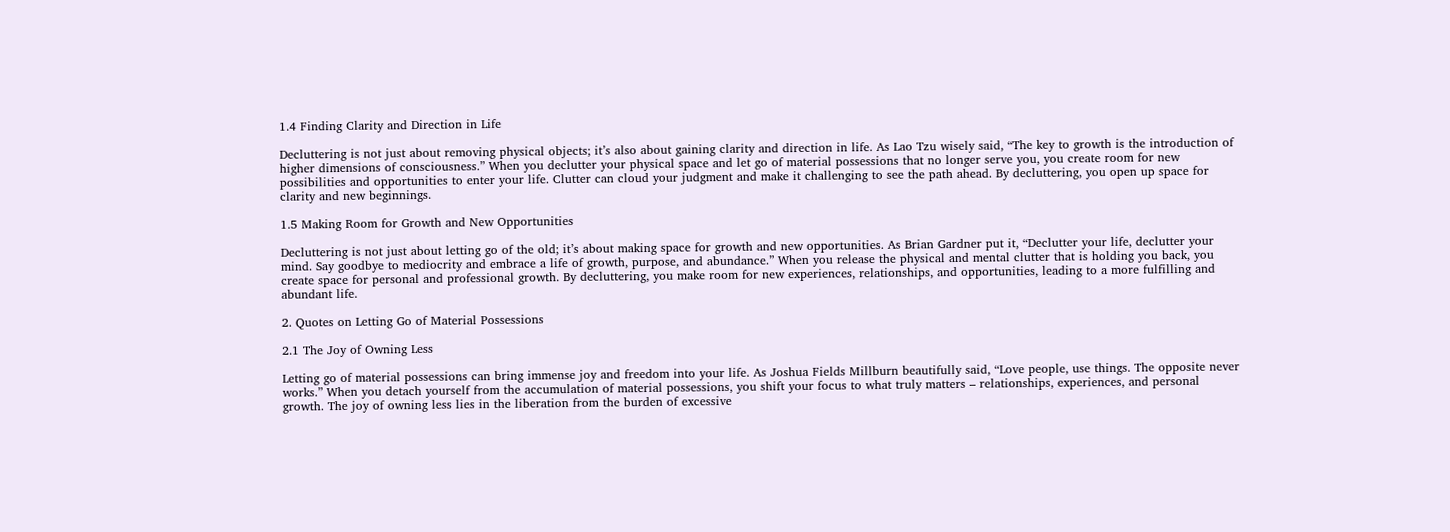1.4 Finding Clarity and Direction in Life

Decluttering is not just about removing physical objects; it’s also about gaining clarity and direction in life. As Lao Tzu wisely said, “The key to growth is the introduction of higher dimensions of consciousness.” When you declutter your physical space and let go of material possessions that no longer serve you, you create room for new possibilities and opportunities to enter your life. Clutter can cloud your judgment and make it challenging to see the path ahead. By decluttering, you open up space for clarity and new beginnings.

1.5 Making Room for Growth and New Opportunities

Decluttering is not just about letting go of the old; it’s about making space for growth and new opportunities. As Brian Gardner put it, “Declutter your life, declutter your mind. Say goodbye to mediocrity and embrace a life of growth, purpose, and abundance.” When you release the physical and mental clutter that is holding you back, you create space for personal and professional growth. By decluttering, you make room for new experiences, relationships, and opportunities, leading to a more fulfilling and abundant life.

2. Quotes on Letting Go of Material Possessions

2.1 The Joy of Owning Less

Letting go of material possessions can bring immense joy and freedom into your life. As Joshua Fields Millburn beautifully said, “Love people, use things. The opposite never works.” When you detach yourself from the accumulation of material possessions, you shift your focus to what truly matters – relationships, experiences, and personal growth. The joy of owning less lies in the liberation from the burden of excessive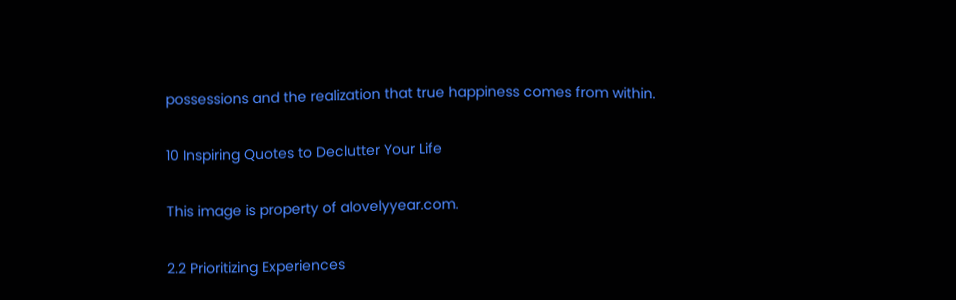possessions and the realization that true happiness comes from within.

10 Inspiring Quotes to Declutter Your Life

This image is property of alovelyyear.com.

2.2 Prioritizing Experiences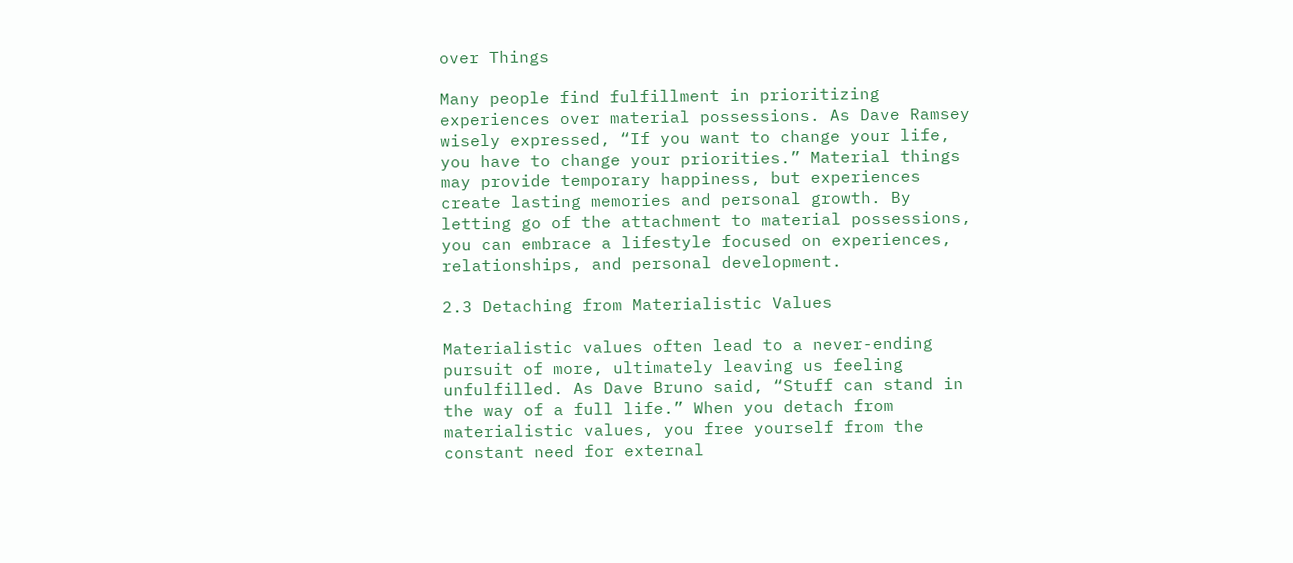over Things

Many people find fulfillment in prioritizing experiences over material possessions. As Dave Ramsey wisely expressed, “If you want to change your life, you have to change your priorities.” Material things may provide temporary happiness, but experiences create lasting memories and personal growth. By letting go of the attachment to material possessions, you can embrace a lifestyle focused on experiences, relationships, and personal development.

2.3 Detaching from Materialistic Values

Materialistic values often lead to a never-ending pursuit of more, ultimately leaving us feeling unfulfilled. As Dave Bruno said, “Stuff can stand in the way of a full life.” When you detach from materialistic values, you free yourself from the constant need for external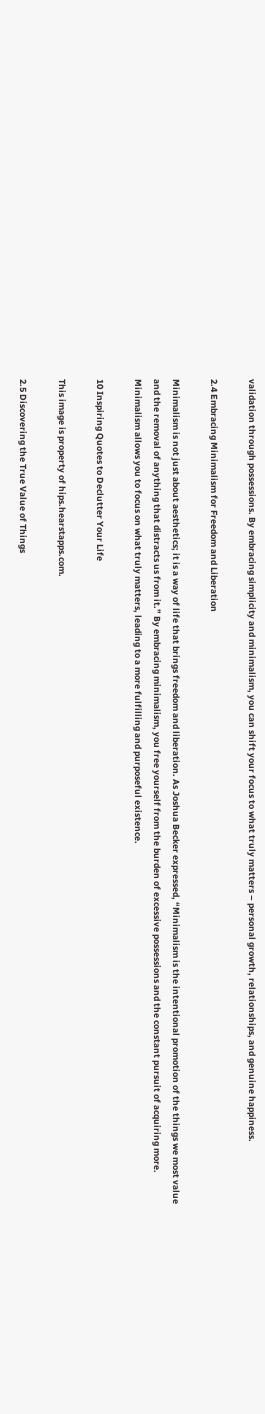validation through possessions. By embracing simplicity and minimalism, you can shift your focus to what truly matters – personal growth, relationships, and genuine happiness.

2.4 Embracing Minimalism for Freedom and Liberation

Minimalism is not just about aesthetics; it is a way of life that brings freedom and liberation. As Joshua Becker expressed, “Minimalism is the intentional promotion of the things we most value and the removal of anything that distracts us from it.” By embracing minimalism, you free yourself from the burden of excessive possessions and the constant pursuit of acquiring more. Minimalism allows you to focus on what truly matters, leading to a more fulfilling and purposeful existence.

10 Inspiring Quotes to Declutter Your Life

This image is property of hips.hearstapps.com.

2.5 Discovering the True Value of Things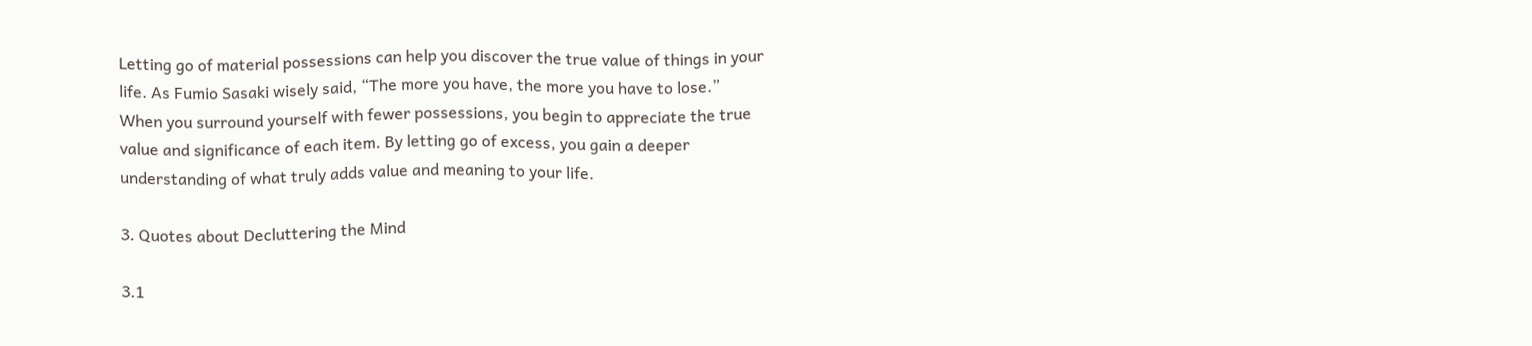Letting go of material possessions can help you discover the true value of things in your life. As Fumio Sasaki wisely said, “The more you have, the more you have to lose.” When you surround yourself with fewer possessions, you begin to appreciate the true value and significance of each item. By letting go of excess, you gain a deeper understanding of what truly adds value and meaning to your life.

3. Quotes about Decluttering the Mind

3.1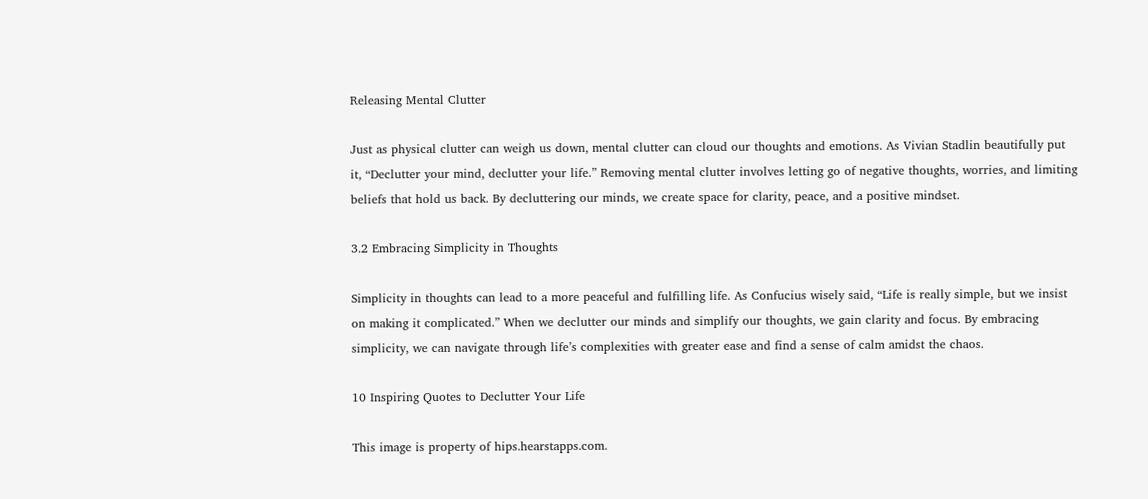Releasing Mental Clutter

Just as physical clutter can weigh us down, mental clutter can cloud our thoughts and emotions. As Vivian Stadlin beautifully put it, “Declutter your mind, declutter your life.” Removing mental clutter involves letting go of negative thoughts, worries, and limiting beliefs that hold us back. By decluttering our minds, we create space for clarity, peace, and a positive mindset.

3.2 Embracing Simplicity in Thoughts

Simplicity in thoughts can lead to a more peaceful and fulfilling life. As Confucius wisely said, “Life is really simple, but we insist on making it complicated.” When we declutter our minds and simplify our thoughts, we gain clarity and focus. By embracing simplicity, we can navigate through life’s complexities with greater ease and find a sense of calm amidst the chaos.

10 Inspiring Quotes to Declutter Your Life

This image is property of hips.hearstapps.com.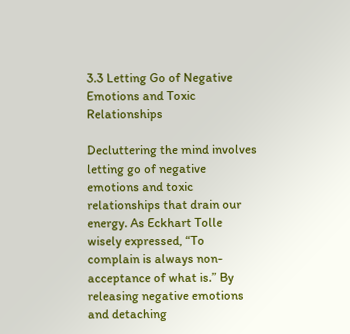3.3 Letting Go of Negative Emotions and Toxic Relationships

Decluttering the mind involves letting go of negative emotions and toxic relationships that drain our energy. As Eckhart Tolle wisely expressed, “To complain is always non-acceptance of what is.” By releasing negative emotions and detaching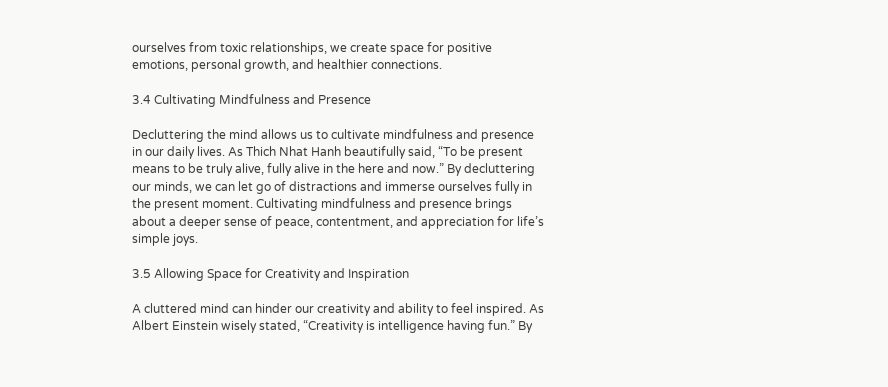ourselves from toxic relationships, we create space for positive emotions, personal growth, and healthier connections.

3.4 Cultivating Mindfulness and Presence

Decluttering the mind allows us to cultivate mindfulness and presence in our daily lives. As Thich Nhat Hanh beautifully said, “To be present means to be truly alive, fully alive in the here and now.” By decluttering our minds, we can let go of distractions and immerse ourselves fully in the present moment. Cultivating mindfulness and presence brings about a deeper sense of peace, contentment, and appreciation for life’s simple joys.

3.5 Allowing Space for Creativity and Inspiration

A cluttered mind can hinder our creativity and ability to feel inspired. As Albert Einstein wisely stated, “Creativity is intelligence having fun.” By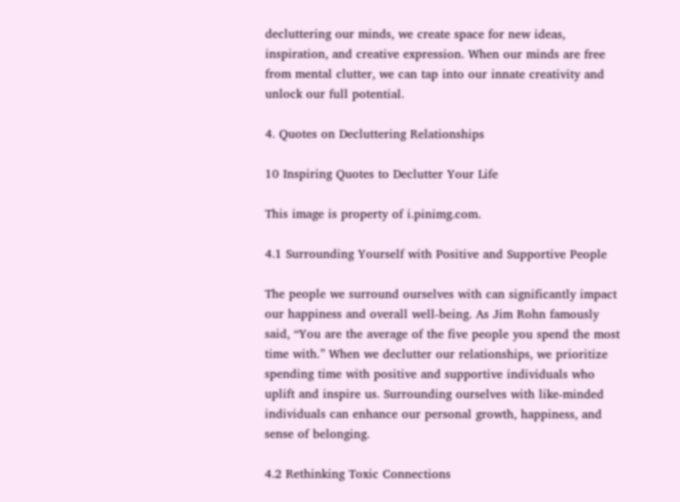decluttering our minds, we create space for new ideas, inspiration, and creative expression. When our minds are free from mental clutter, we can tap into our innate creativity and unlock our full potential.

4. Quotes on Decluttering Relationships

10 Inspiring Quotes to Declutter Your Life

This image is property of i.pinimg.com.

4.1 Surrounding Yourself with Positive and Supportive People

The people we surround ourselves with can significantly impact our happiness and overall well-being. As Jim Rohn famously said, “You are the average of the five people you spend the most time with.” When we declutter our relationships, we prioritize spending time with positive and supportive individuals who uplift and inspire us. Surrounding ourselves with like-minded individuals can enhance our personal growth, happiness, and sense of belonging.

4.2 Rethinking Toxic Connections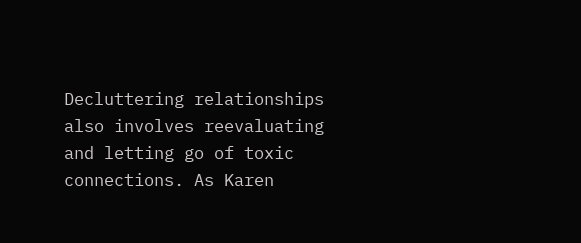Decluttering relationships also involves reevaluating and letting go of toxic connections. As Karen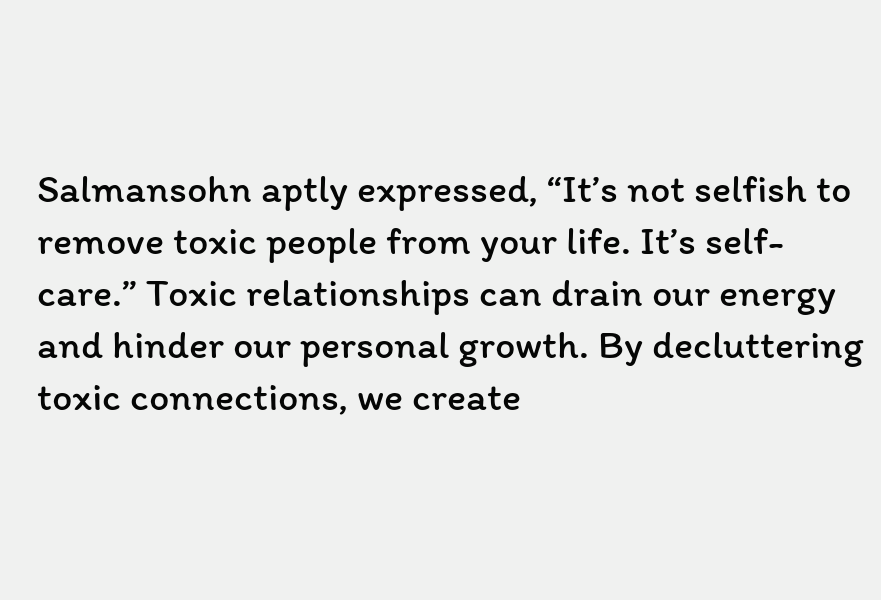Salmansohn aptly expressed, “It’s not selfish to remove toxic people from your life. It’s self-care.” Toxic relationships can drain our energy and hinder our personal growth. By decluttering toxic connections, we create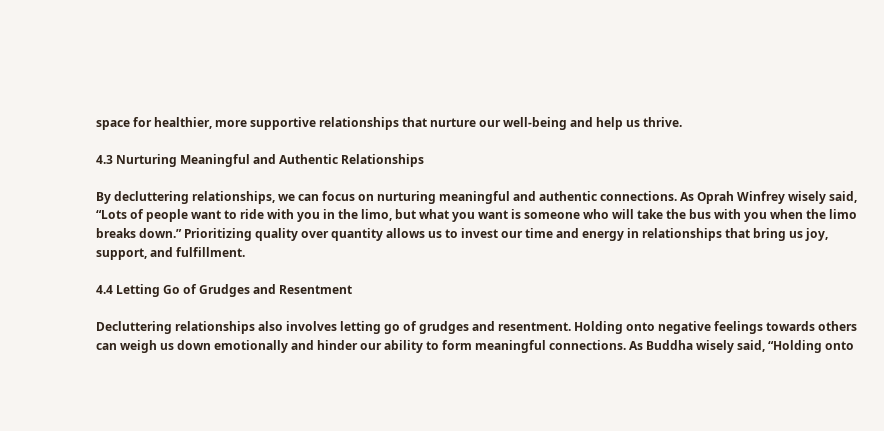space for healthier, more supportive relationships that nurture our well-being and help us thrive.

4.3 Nurturing Meaningful and Authentic Relationships

By decluttering relationships, we can focus on nurturing meaningful and authentic connections. As Oprah Winfrey wisely said, “Lots of people want to ride with you in the limo, but what you want is someone who will take the bus with you when the limo breaks down.” Prioritizing quality over quantity allows us to invest our time and energy in relationships that bring us joy, support, and fulfillment.

4.4 Letting Go of Grudges and Resentment

Decluttering relationships also involves letting go of grudges and resentment. Holding onto negative feelings towards others can weigh us down emotionally and hinder our ability to form meaningful connections. As Buddha wisely said, “Holding onto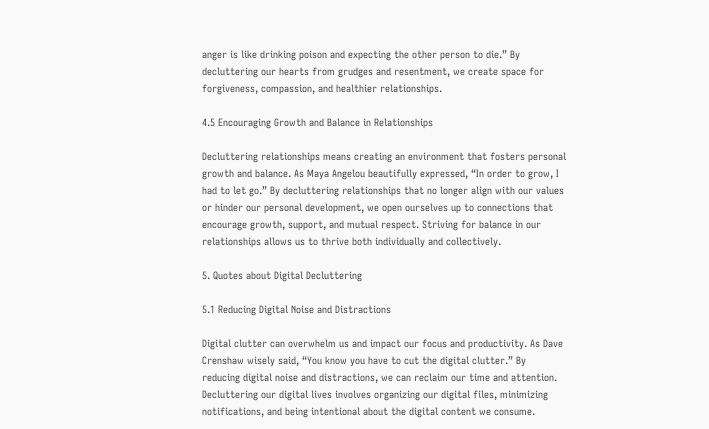anger is like drinking poison and expecting the other person to die.” By decluttering our hearts from grudges and resentment, we create space for forgiveness, compassion, and healthier relationships.

4.5 Encouraging Growth and Balance in Relationships

Decluttering relationships means creating an environment that fosters personal growth and balance. As Maya Angelou beautifully expressed, “In order to grow, I had to let go.” By decluttering relationships that no longer align with our values or hinder our personal development, we open ourselves up to connections that encourage growth, support, and mutual respect. Striving for balance in our relationships allows us to thrive both individually and collectively.

5. Quotes about Digital Decluttering

5.1 Reducing Digital Noise and Distractions

Digital clutter can overwhelm us and impact our focus and productivity. As Dave Crenshaw wisely said, “You know you have to cut the digital clutter.” By reducing digital noise and distractions, we can reclaim our time and attention. Decluttering our digital lives involves organizing our digital files, minimizing notifications, and being intentional about the digital content we consume.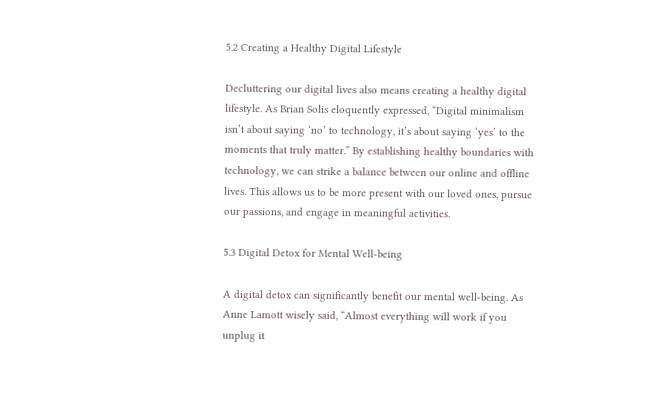5.2 Creating a Healthy Digital Lifestyle

Decluttering our digital lives also means creating a healthy digital lifestyle. As Brian Solis eloquently expressed, “Digital minimalism isn’t about saying ‘no’ to technology, it’s about saying ‘yes’ to the moments that truly matter.” By establishing healthy boundaries with technology, we can strike a balance between our online and offline lives. This allows us to be more present with our loved ones, pursue our passions, and engage in meaningful activities.

5.3 Digital Detox for Mental Well-being

A digital detox can significantly benefit our mental well-being. As Anne Lamott wisely said, “Almost everything will work if you unplug it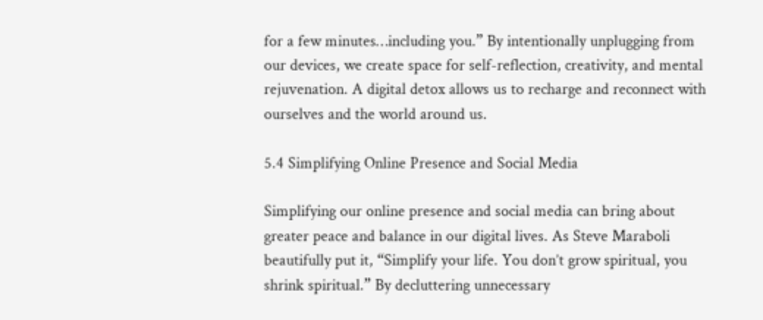for a few minutes…including you.” By intentionally unplugging from our devices, we create space for self-reflection, creativity, and mental rejuvenation. A digital detox allows us to recharge and reconnect with ourselves and the world around us.

5.4 Simplifying Online Presence and Social Media

Simplifying our online presence and social media can bring about greater peace and balance in our digital lives. As Steve Maraboli beautifully put it, “Simplify your life. You don’t grow spiritual, you shrink spiritual.” By decluttering unnecessary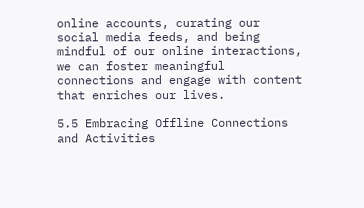online accounts, curating our social media feeds, and being mindful of our online interactions, we can foster meaningful connections and engage with content that enriches our lives.

5.5 Embracing Offline Connections and Activities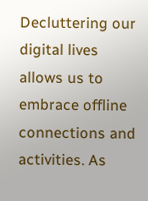Decluttering our digital lives allows us to embrace offline connections and activities. As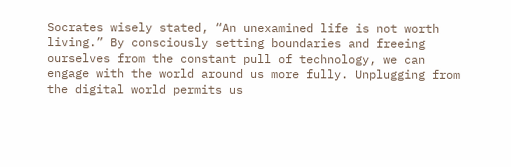Socrates wisely stated, “An unexamined life is not worth living.” By consciously setting boundaries and freeing ourselves from the constant pull of technology, we can engage with the world around us more fully. Unplugging from the digital world permits us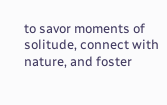to savor moments of solitude, connect with nature, and foster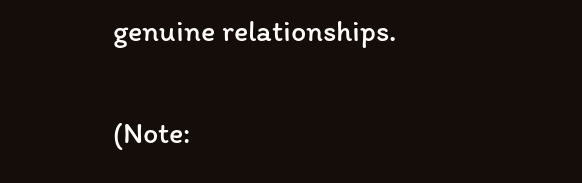genuine relationships.

(Note: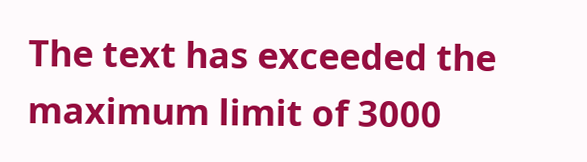The text has exceeded the maximum limit of 3000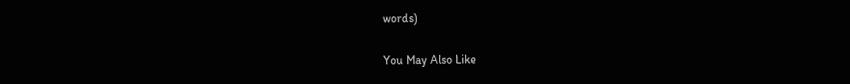words)

You May Also Like